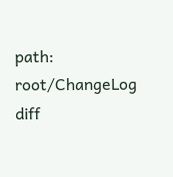path: root/ChangeLog
diff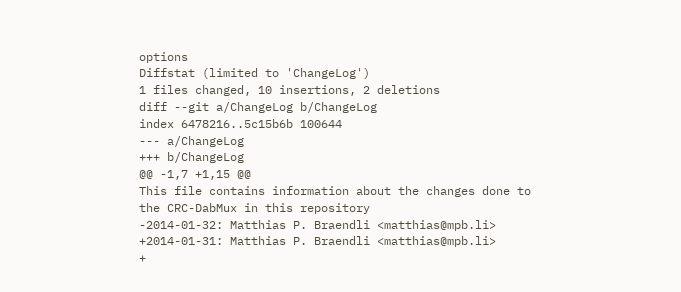options
Diffstat (limited to 'ChangeLog')
1 files changed, 10 insertions, 2 deletions
diff --git a/ChangeLog b/ChangeLog
index 6478216..5c15b6b 100644
--- a/ChangeLog
+++ b/ChangeLog
@@ -1,7 +1,15 @@
This file contains information about the changes done to
the CRC-DabMux in this repository
-2014-01-32: Matthias P. Braendli <matthias@mpb.li>
+2014-01-31: Matthias P. Braendli <matthias@mpb.li>
+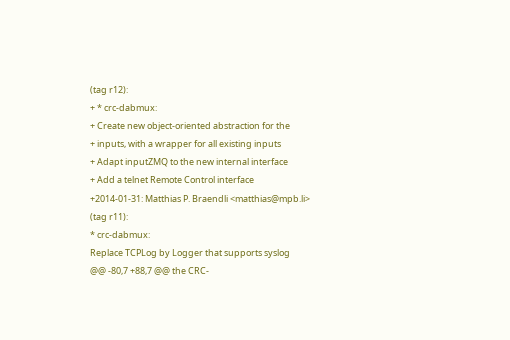(tag r12):
+ * crc-dabmux:
+ Create new object-oriented abstraction for the
+ inputs, with a wrapper for all existing inputs
+ Adapt inputZMQ to the new internal interface
+ Add a telnet Remote Control interface
+2014-01-31: Matthias P. Braendli <matthias@mpb.li>
(tag r11):
* crc-dabmux:
Replace TCPLog by Logger that supports syslog
@@ -80,7 +88,7 @@ the CRC-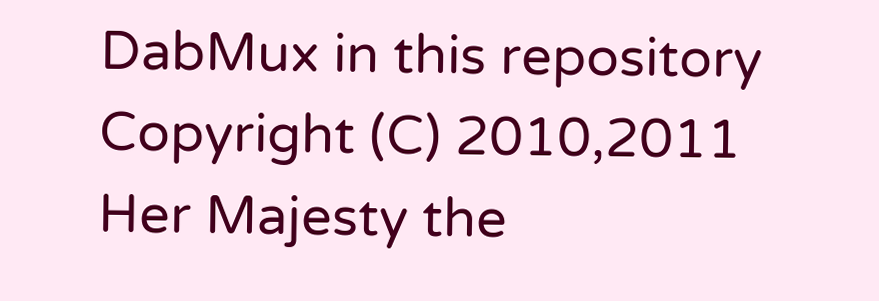DabMux in this repository
Copyright (C) 2010,2011 Her Majesty the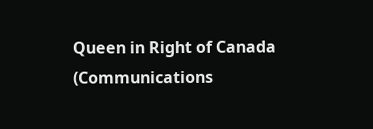Queen in Right of Canada
(Communications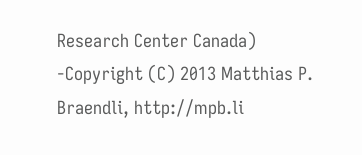Research Center Canada)
-Copyright (C) 2013 Matthias P. Braendli, http://mpb.li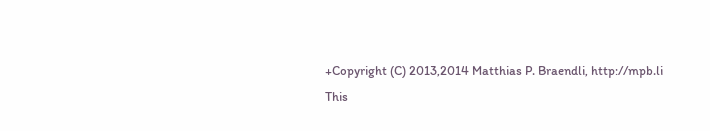+Copyright (C) 2013,2014 Matthias P. Braendli, http://mpb.li
This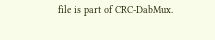file is part of CRC-DabMux.